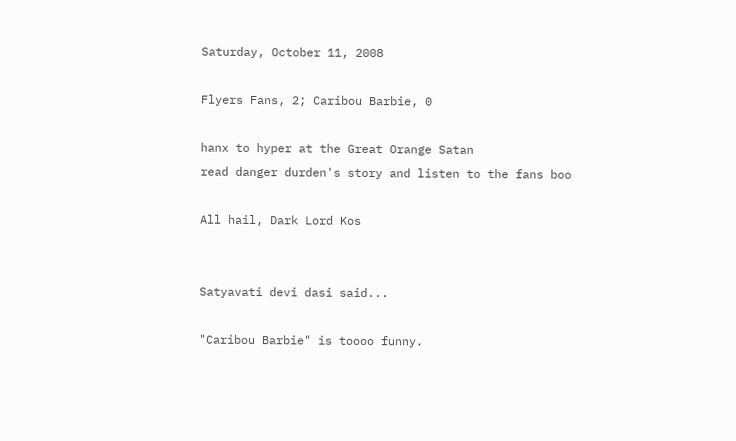Saturday, October 11, 2008

Flyers Fans, 2; Caribou Barbie, 0

hanx to hyper at the Great Orange Satan
read danger durden's story and listen to the fans boo

All hail, Dark Lord Kos


Satyavati devi dasi said...

"Caribou Barbie" is toooo funny.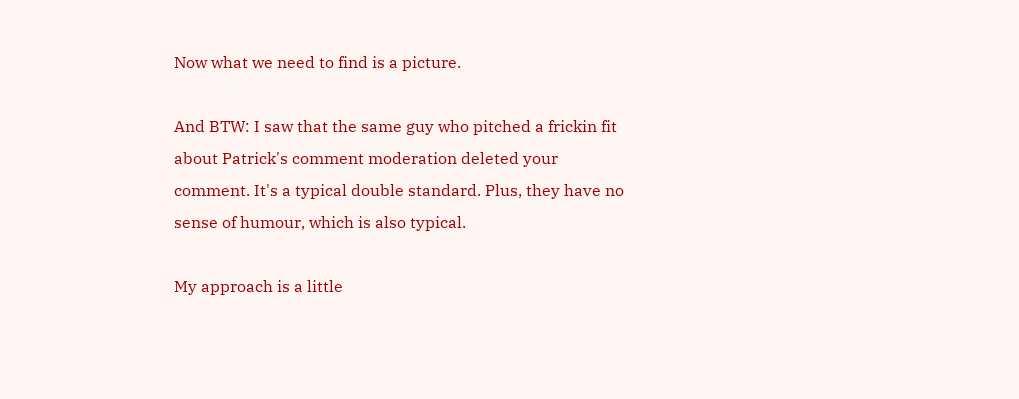Now what we need to find is a picture.

And BTW: I saw that the same guy who pitched a frickin fit about Patrick's comment moderation deleted your comment. It's a typical double standard. Plus, they have no sense of humour, which is also typical.

My approach is a little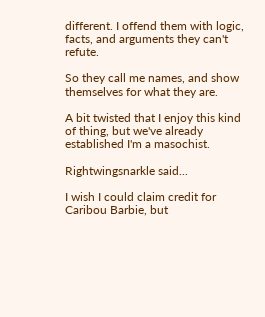different. I offend them with logic, facts, and arguments they can't refute.

So they call me names, and show themselves for what they are.

A bit twisted that I enjoy this kind of thing, but we've already established I'm a masochist.

Rightwingsnarkle said...

I wish I could claim credit for Caribou Barbie, but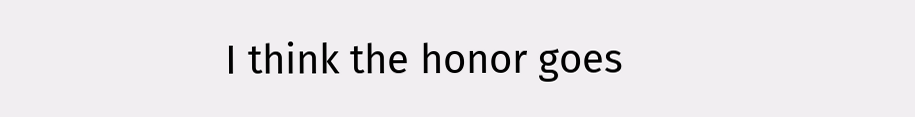I think the honor goes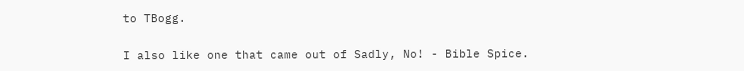to TBogg.

I also like one that came out of Sadly, No! - Bible Spice.